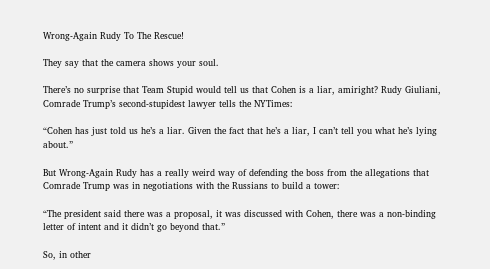Wrong-Again Rudy To The Rescue!

They say that the camera shows your soul.

There’s no surprise that Team Stupid would tell us that Cohen is a liar, amiright? Rudy Giuliani, Comrade Trump’s second-stupidest lawyer tells the NYTimes:

“Cohen has just told us he’s a liar. Given the fact that he’s a liar, I can’t tell you what he’s lying about.”

But Wrong-Again Rudy has a really weird way of defending the boss from the allegations that Comrade Trump was in negotiations with the Russians to build a tower:

“The president said there was a proposal, it was discussed with Cohen, there was a non-binding letter of intent and it didn’t go beyond that.”

So, in other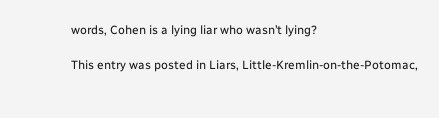words, Cohen is a lying liar who wasn’t lying?

This entry was posted in Liars, Little-Kremlin-on-the-Potomac,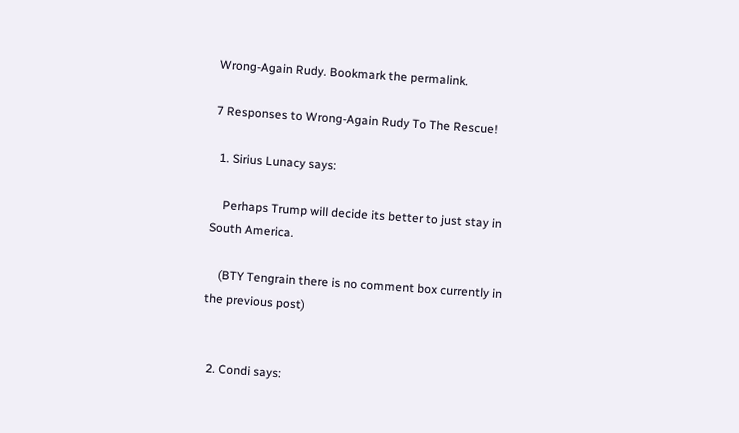Wrong-Again Rudy. Bookmark the permalink.

7 Responses to Wrong-Again Rudy To The Rescue!

  1. Sirius Lunacy says:

    Perhaps Trump will decide its better to just stay in South America.

    (BTY Tengrain there is no comment box currently in the previous post)


  2. Condi says: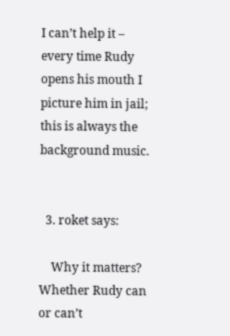I can’t help it – every time Rudy opens his mouth I picture him in jail; this is always the background music.


  3. roket says:

    Why it matters? Whether Rudy can or can’t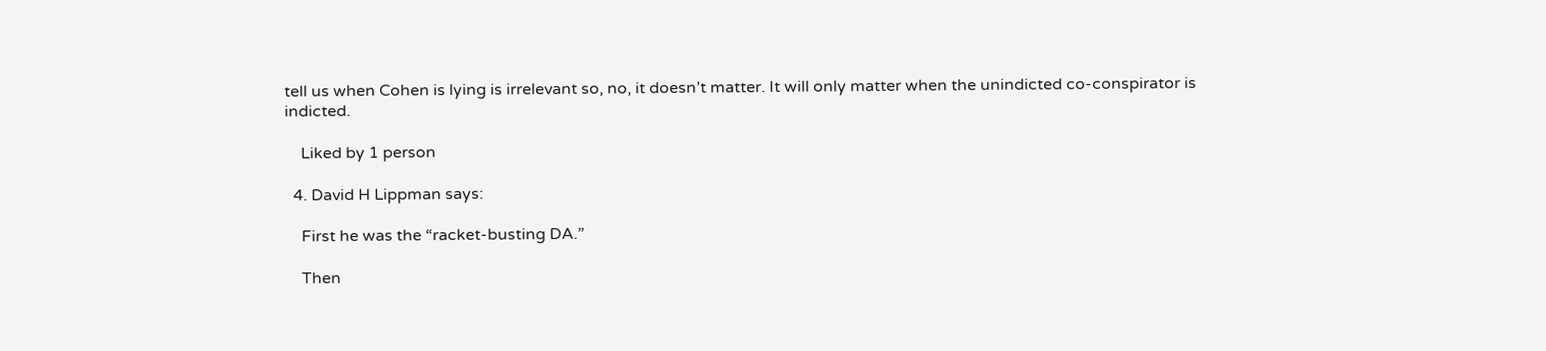tell us when Cohen is lying is irrelevant so, no, it doesn’t matter. It will only matter when the unindicted co-conspirator is indicted.

    Liked by 1 person

  4. David H Lippman says:

    First he was the “racket-busting DA.”

    Then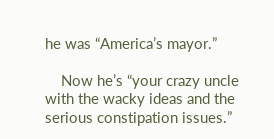he was “America’s mayor.”

    Now he’s “your crazy uncle with the wacky ideas and the serious constipation issues.”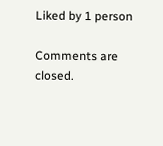Liked by 1 person

Comments are closed.